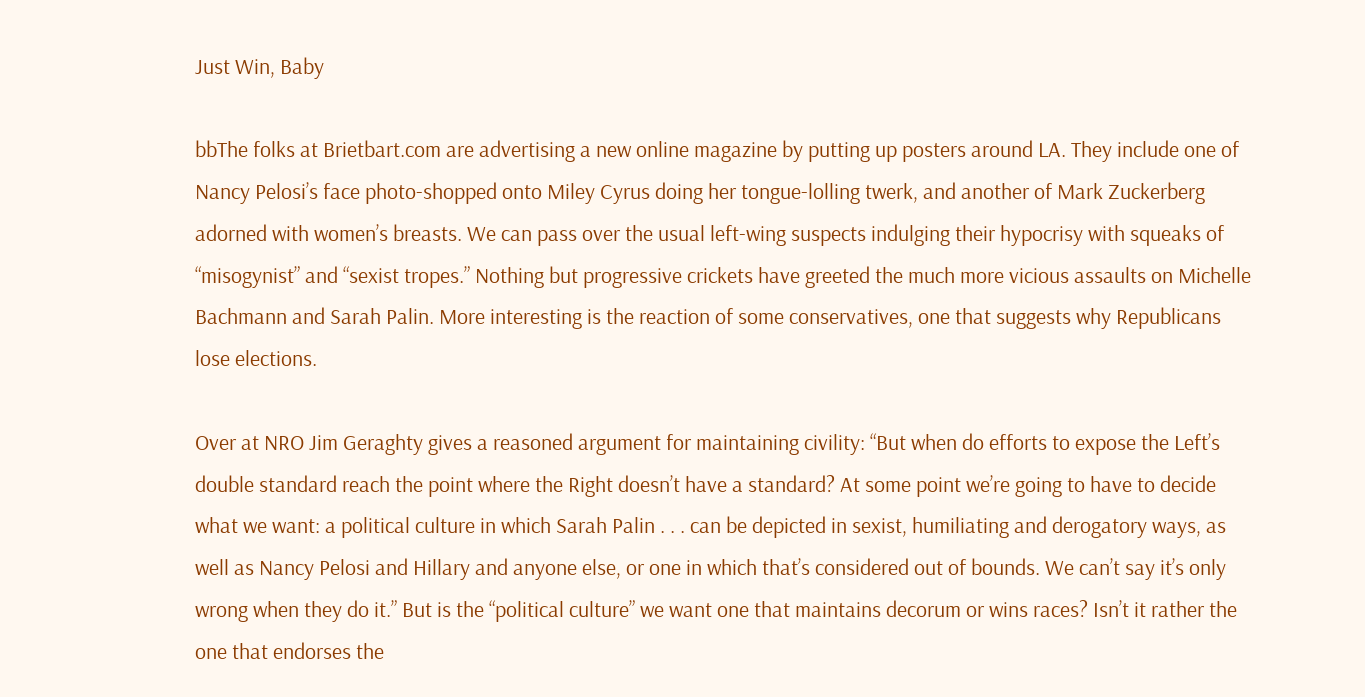Just Win, Baby

bbThe folks at Brietbart.com are advertising a new online magazine by putting up posters around LA. They include one of Nancy Pelosi’s face photo-shopped onto Miley Cyrus doing her tongue-lolling twerk, and another of Mark Zuckerberg adorned with women’s breasts. We can pass over the usual left-wing suspects indulging their hypocrisy with squeaks of “misogynist” and “sexist tropes.” Nothing but progressive crickets have greeted the much more vicious assaults on Michelle Bachmann and Sarah Palin. More interesting is the reaction of some conservatives, one that suggests why Republicans lose elections.

Over at NRO Jim Geraghty gives a reasoned argument for maintaining civility: “But when do efforts to expose the Left’s double standard reach the point where the Right doesn’t have a standard? At some point we’re going to have to decide what we want: a political culture in which Sarah Palin . . . can be depicted in sexist, humiliating and derogatory ways, as well as Nancy Pelosi and Hillary and anyone else, or one in which that’s considered out of bounds. We can’t say it’s only wrong when they do it.” But is the “political culture” we want one that maintains decorum or wins races? Isn’t it rather the one that endorses the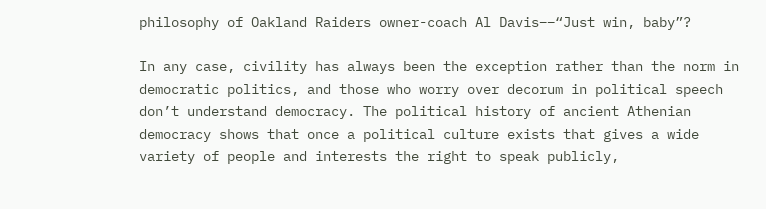philosophy of Oakland Raiders owner-coach Al Davis––“Just win, baby”?

In any case, civility has always been the exception rather than the norm in democratic politics, and those who worry over decorum in political speech don’t understand democracy. The political history of ancient Athenian democracy shows that once a political culture exists that gives a wide variety of people and interests the right to speak publicly,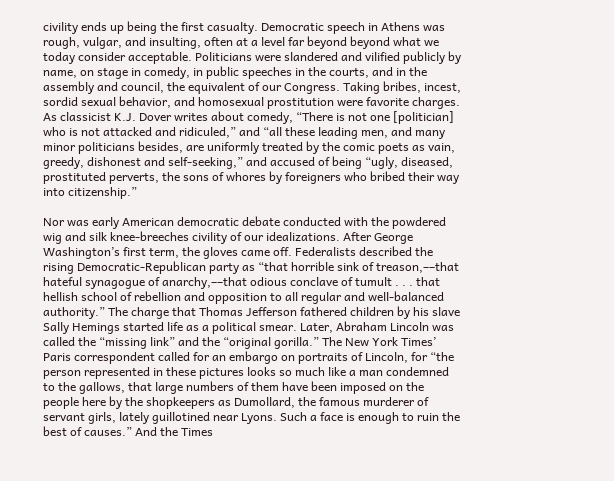civility ends up being the first casualty. Democratic speech in Athens was rough, vulgar, and insulting, often at a level far beyond beyond what we today consider acceptable. Politicians were slandered and vilified publicly by name, on stage in comedy, in public speeches in the courts, and in the assembly and council, the equivalent of our Congress. Taking bribes, incest, sordid sexual behavior, and homosexual prostitution were favorite charges. As classicist K.J. Dover writes about comedy, “There is not one [politician] who is not attacked and ridiculed,” and “all these leading men, and many minor politicians besides, are uniformly treated by the comic poets as vain, greedy, dishonest and self-seeking,” and accused of being “ugly, diseased, prostituted perverts, the sons of whores by foreigners who bribed their way into citizenship.”

Nor was early American democratic debate conducted with the powdered wig and silk knee-breeches civility of our idealizations. After George Washington’s first term, the gloves came off. Federalists described the rising Democratic-Republican party as “that horrible sink of treason,––that hateful synagogue of anarchy,––that odious conclave of tumult . . . that hellish school of rebellion and opposition to all regular and well-balanced authority.” The charge that Thomas Jefferson fathered children by his slave Sally Hemings started life as a political smear. Later, Abraham Lincoln was called the “missing link” and the “original gorilla.” The New York Times’ Paris correspondent called for an embargo on portraits of Lincoln, for “the person represented in these pictures looks so much like a man condemned to the gallows, that large numbers of them have been imposed on the people here by the shopkeepers as Dumollard, the famous murderer of servant girls, lately guillotined near Lyons. Such a face is enough to ruin the best of causes.” And the Times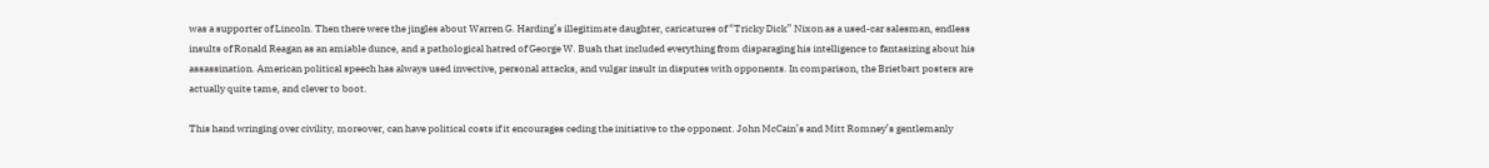was a supporter of Lincoln. Then there were the jingles about Warren G. Harding’s illegitimate daughter, caricatures of “Tricky Dick” Nixon as a used-car salesman, endless insults of Ronald Reagan as an amiable dunce, and a pathological hatred of George W. Bush that included everything from disparaging his intelligence to fantasizing about his assassination. American political speech has always used invective, personal attacks, and vulgar insult in disputes with opponents. In comparison, the Brietbart posters are actually quite tame, and clever to boot.

This hand wringing over civility, moreover, can have political costs if it encourages ceding the initiative to the opponent. John McCain’s and Mitt Romney’s gentlemanly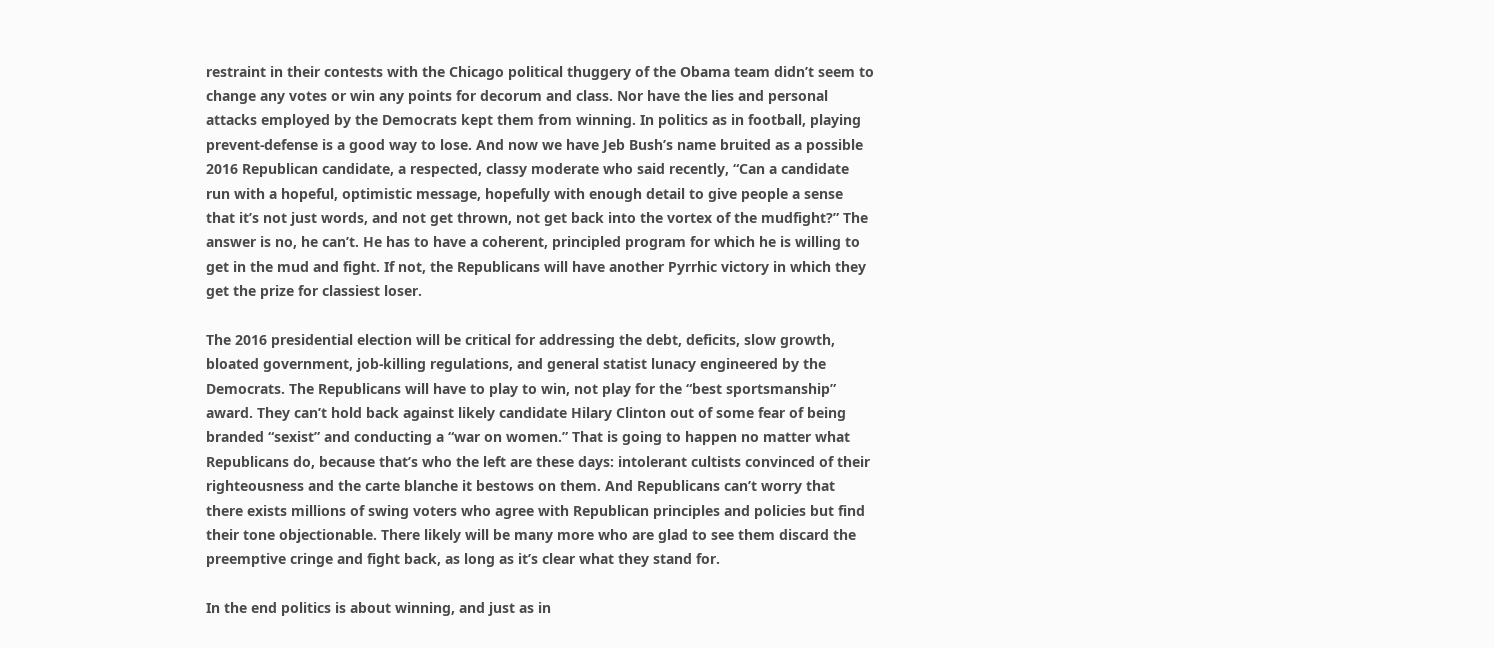restraint in their contests with the Chicago political thuggery of the Obama team didn’t seem to change any votes or win any points for decorum and class. Nor have the lies and personal attacks employed by the Democrats kept them from winning. In politics as in football, playing prevent-defense is a good way to lose. And now we have Jeb Bush’s name bruited as a possible 2016 Republican candidate, a respected, classy moderate who said recently, “Can a candidate run with a hopeful, optimistic message, hopefully with enough detail to give people a sense that it’s not just words, and not get thrown, not get back into the vortex of the mudfight?” The answer is no, he can’t. He has to have a coherent, principled program for which he is willing to get in the mud and fight. If not, the Republicans will have another Pyrrhic victory in which they get the prize for classiest loser.

The 2016 presidential election will be critical for addressing the debt, deficits, slow growth, bloated government, job-killing regulations, and general statist lunacy engineered by the Democrats. The Republicans will have to play to win, not play for the “best sportsmanship” award. They can’t hold back against likely candidate Hilary Clinton out of some fear of being branded “sexist” and conducting a “war on women.” That is going to happen no matter what Republicans do, because that’s who the left are these days: intolerant cultists convinced of their righteousness and the carte blanche it bestows on them. And Republicans can’t worry that there exists millions of swing voters who agree with Republican principles and policies but find their tone objectionable. There likely will be many more who are glad to see them discard the preemptive cringe and fight back, as long as it’s clear what they stand for.

In the end politics is about winning, and just as in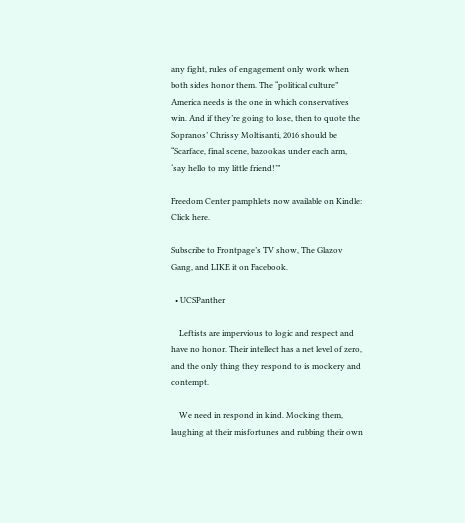any fight, rules of engagement only work when both sides honor them. The “political culture” America needs is the one in which conservatives win. And if they’re going to lose, then to quote the Sopranos’ Chrissy Moltisanti, 2016 should be “Scarface, final scene, bazookas under each arm, ‘say hello to my little friend!’”

Freedom Center pamphlets now available on Kindle: Click here.

Subscribe to Frontpage’s TV show, The Glazov Gang, and LIKE it on Facebook.

  • UCSPanther

    Leftists are impervious to logic and respect and have no honor. Their intellect has a net level of zero, and the only thing they respond to is mockery and contempt.

    We need in respond in kind. Mocking them, laughing at their misfortunes and rubbing their own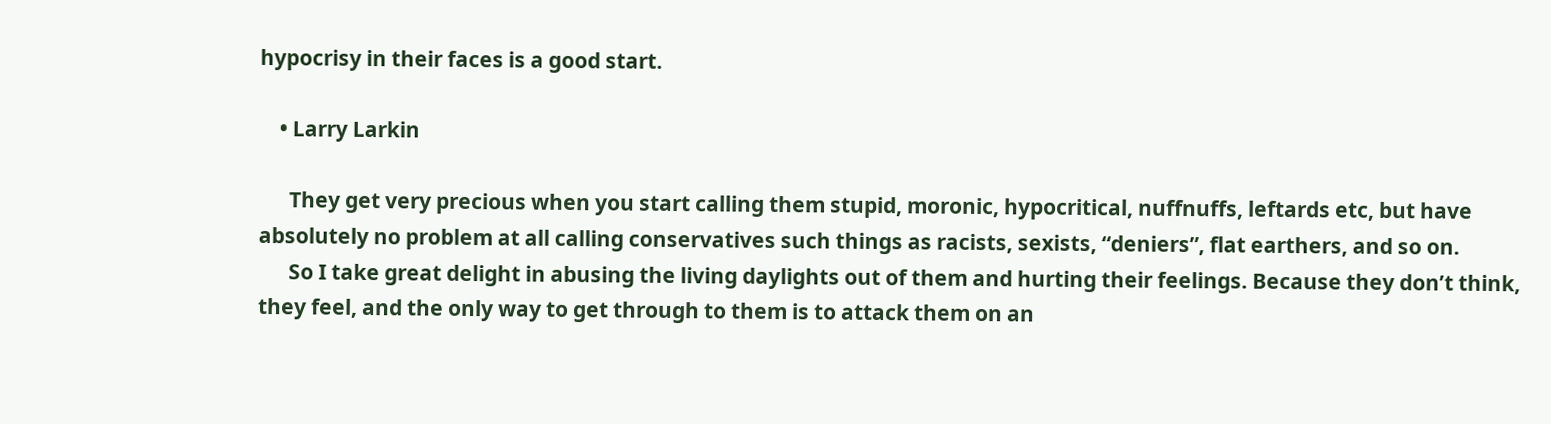hypocrisy in their faces is a good start.

    • Larry Larkin

      They get very precious when you start calling them stupid, moronic, hypocritical, nuffnuffs, leftards etc, but have absolutely no problem at all calling conservatives such things as racists, sexists, “deniers”, flat earthers, and so on.
      So I take great delight in abusing the living daylights out of them and hurting their feelings. Because they don’t think, they feel, and the only way to get through to them is to attack them on an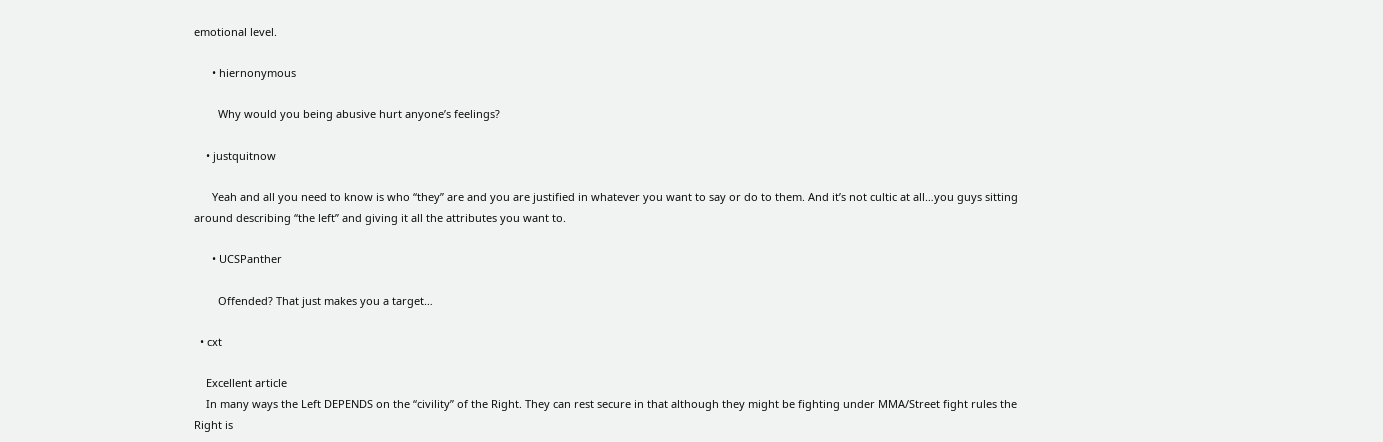emotional level.

      • hiernonymous

        Why would you being abusive hurt anyone’s feelings?

    • justquitnow

      Yeah and all you need to know is who “they” are and you are justified in whatever you want to say or do to them. And it’s not cultic at all…you guys sitting around describing “the left” and giving it all the attributes you want to.

      • UCSPanther

        Offended? That just makes you a target…

  • cxt

    Excellent article
    In many ways the Left DEPENDS on the “civility” of the Right. They can rest secure in that although they might be fighting under MMA/Street fight rules the Right is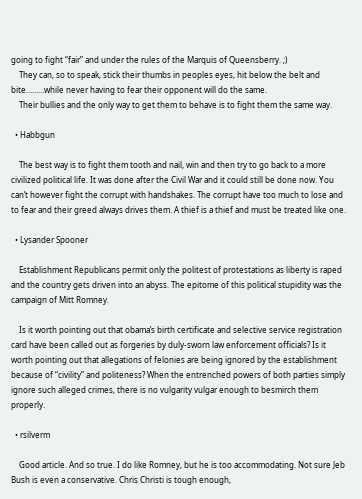going to fight “fair” and under the rules of the Marquis of Queensberry. ;)
    They can, so to speak, stick their thumbs in peoples eyes, hit below the belt and bite………while never having to fear their opponent will do the same.
    Their bullies and the only way to get them to behave is to fight them the same way.

  • Habbgun

    The best way is to fight them tooth and nail, win and then try to go back to a more civilized political life. It was done after the Civil War and it could still be done now. You can’t however fight the corrupt with handshakes. The corrupt have too much to lose and to fear and their greed always drives them. A thief is a thief and must be treated like one.

  • Lysander Spooner

    Establishment Republicans permit only the politest of protestations as liberty is raped and the country gets driven into an abyss. The epitome of this political stupidity was the campaign of Mitt Romney.

    Is it worth pointing out that obama’s birth certificate and selective service registration card have been called out as forgeries by duly-sworn law enforcement officials? Is it worth pointing out that allegations of felonies are being ignored by the establishment because of “civility” and politeness? When the entrenched powers of both parties simply ignore such alleged crimes, there is no vulgarity vulgar enough to besmirch them properly.

  • rsilverm

    Good article. And so true. I do like Romney, but he is too accommodating. Not sure Jeb Bush is even a conservative. Chris Christi is tough enough,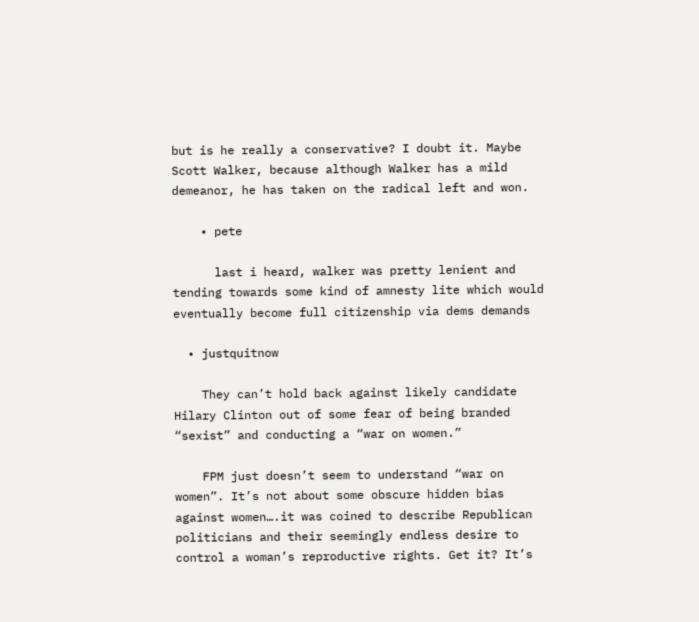but is he really a conservative? I doubt it. Maybe Scott Walker, because although Walker has a mild demeanor, he has taken on the radical left and won.

    • pete

      last i heard, walker was pretty lenient and tending towards some kind of amnesty lite which would eventually become full citizenship via dems demands

  • justquitnow

    They can’t hold back against likely candidate Hilary Clinton out of some fear of being branded “sexist” and conducting a “war on women.”

    FPM just doesn’t seem to understand “war on women”. It’s not about some obscure hidden bias against women….it was coined to describe Republican politicians and their seemingly endless desire to control a woman’s reproductive rights. Get it? It’s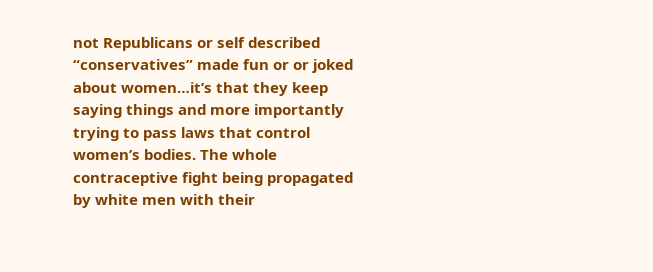not Republicans or self described “conservatives” made fun or or joked about women…it’s that they keep saying things and more importantly trying to pass laws that control women’s bodies. The whole contraceptive fight being propagated by white men with their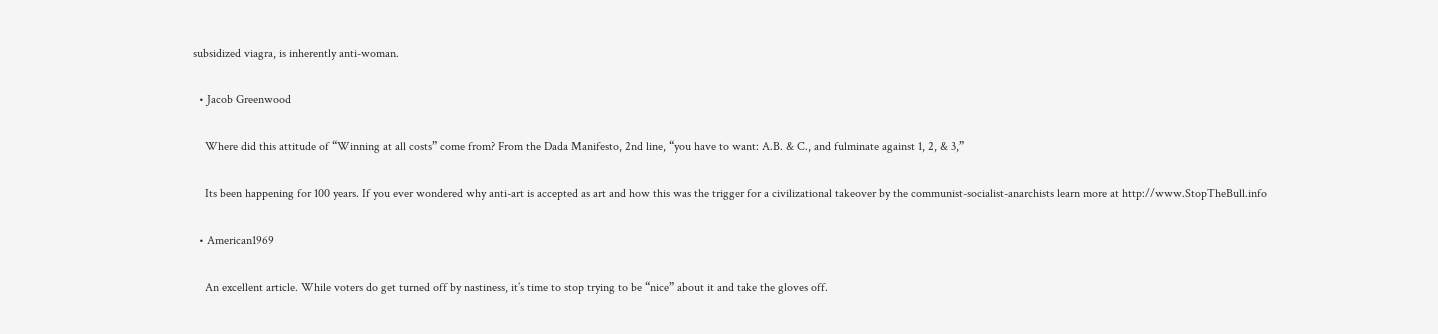subsidized viagra, is inherently anti-woman.

  • Jacob Greenwood

    Where did this attitude of “Winning at all costs” come from? From the Dada Manifesto, 2nd line, “you have to want: A.B. & C., and fulminate against 1, 2, & 3,”

    Its been happening for 100 years. If you ever wondered why anti-art is accepted as art and how this was the trigger for a civilizational takeover by the communist-socialist-anarchists learn more at http://www.StopTheBull.info

  • American1969

    An excellent article. While voters do get turned off by nastiness, it’s time to stop trying to be “nice” about it and take the gloves off.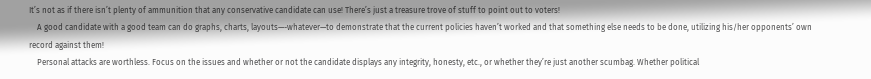It’s not as if there isn’t plenty of ammunition that any conservative candidate can use! There’s just a treasure trove of stuff to point out to voters!
    A good candidate with a good team can do graphs, charts, layouts—-whatever—to demonstrate that the current policies haven’t worked and that something else needs to be done, utilizing his/her opponents’ own record against them!
    Personal attacks are worthless. Focus on the issues and whether or not the candidate displays any integrity, honesty, etc., or whether they’re just another scumbag. Whether political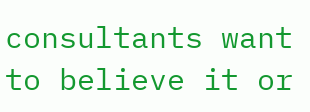consultants want to believe it or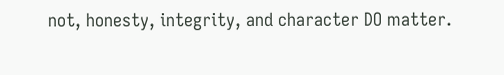not, honesty, integrity, and character DO matter.